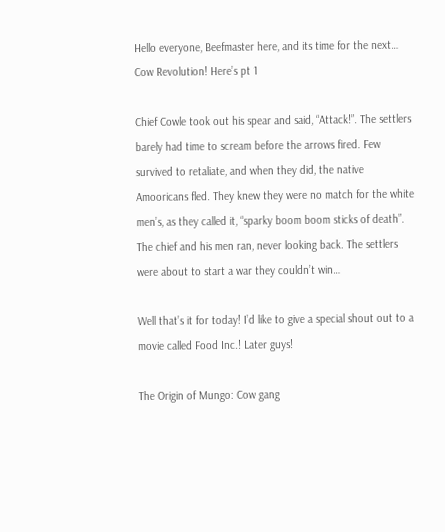Hello everyone, Beefmaster here, and its time for the next… Cow Revolution! Here’s pt 1

Chief Cowle took out his spear and said, “Attack!”. The settlers barely had time to scream before the arrows fired. Few survived to retaliate, and when they did, the native Amooricans fled. They knew they were no match for the white men’s, as they called it, “sparky boom boom sticks of death”. The chief and his men ran, never looking back. The settlers were about to start a war they couldn’t win…

Well that’s it for today! I’d like to give a special shout out to a movie called Food Inc.! Later guys!

The Origin of Mungo: Cow gang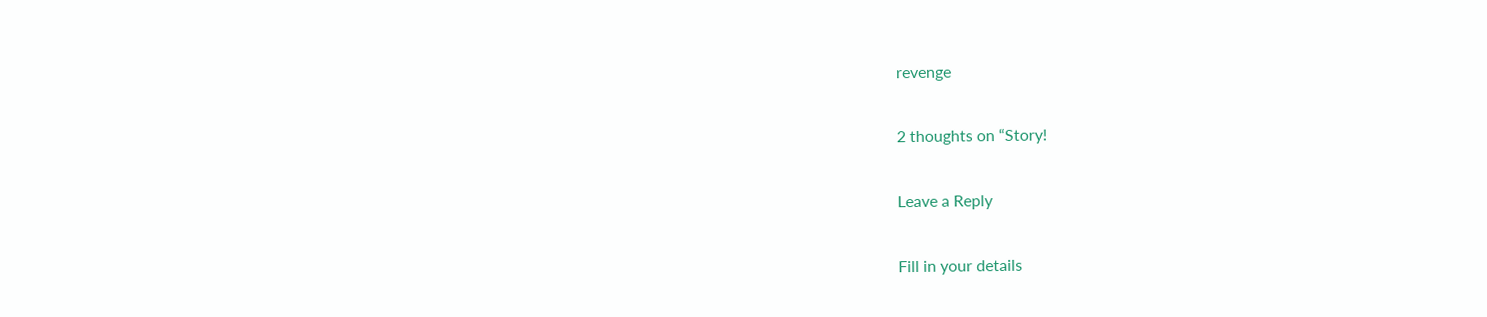revenge

2 thoughts on “Story!

Leave a Reply

Fill in your details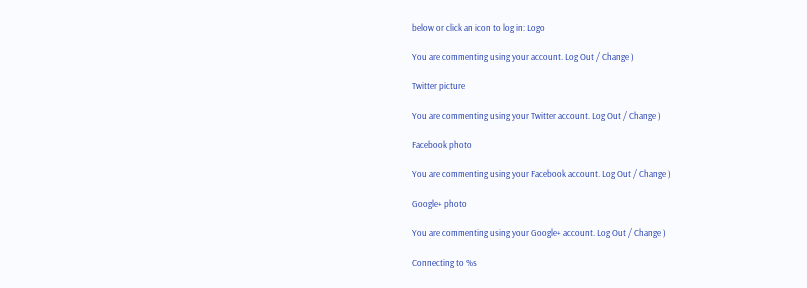below or click an icon to log in: Logo

You are commenting using your account. Log Out / Change )

Twitter picture

You are commenting using your Twitter account. Log Out / Change )

Facebook photo

You are commenting using your Facebook account. Log Out / Change )

Google+ photo

You are commenting using your Google+ account. Log Out / Change )

Connecting to %s